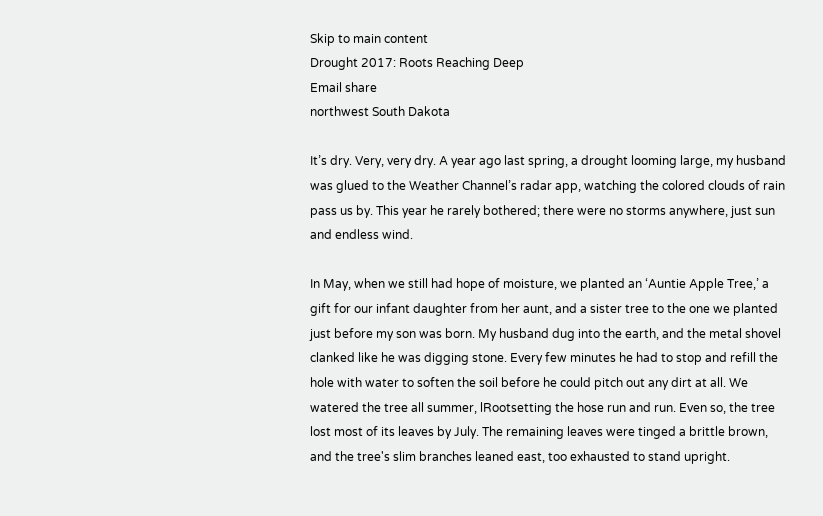Skip to main content
Drought 2017: Roots Reaching Deep
Email share
northwest South Dakota

It’s dry. Very, very dry. A year ago last spring, a drought looming large, my husband was glued to the Weather Channel’s radar app, watching the colored clouds of rain pass us by. This year he rarely bothered; there were no storms anywhere, just sun and endless wind.

In May, when we still had hope of moisture, we planted an ‘Auntie Apple Tree,’ a gift for our infant daughter from her aunt, and a sister tree to the one we planted just before my son was born. My husband dug into the earth, and the metal shovel clanked like he was digging stone. Every few minutes he had to stop and refill the hole with water to soften the soil before he could pitch out any dirt at all. We watered the tree all summer, lRootsetting the hose run and run. Even so, the tree lost most of its leaves by July. The remaining leaves were tinged a brittle brown, and the tree's slim branches leaned east, too exhausted to stand upright.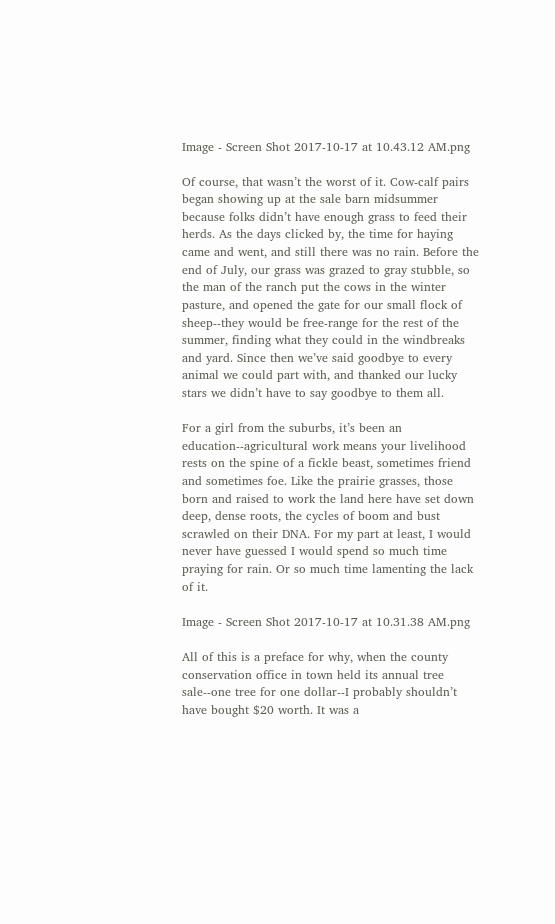Image - Screen Shot 2017-10-17 at 10.43.12 AM.png

Of course, that wasn’t the worst of it. Cow-calf pairs began showing up at the sale barn midsummer because folks didn’t have enough grass to feed their herds. As the days clicked by, the time for haying came and went, and still there was no rain. Before the end of July, our grass was grazed to gray stubble, so the man of the ranch put the cows in the winter pasture, and opened the gate for our small flock of sheep--they would be free-range for the rest of the summer, finding what they could in the windbreaks and yard. Since then we’ve said goodbye to every animal we could part with, and thanked our lucky stars we didn’t have to say goodbye to them all.

For a girl from the suburbs, it’s been an education--agricultural work means your livelihood rests on the spine of a fickle beast, sometimes friend and sometimes foe. Like the prairie grasses, those born and raised to work the land here have set down deep, dense roots, the cycles of boom and bust scrawled on their DNA. For my part at least, I would never have guessed I would spend so much time praying for rain. Or so much time lamenting the lack of it.

Image - Screen Shot 2017-10-17 at 10.31.38 AM.png

All of this is a preface for why, when the county conservation office in town held its annual tree sale--one tree for one dollar--I probably shouldn’t have bought $20 worth. It was a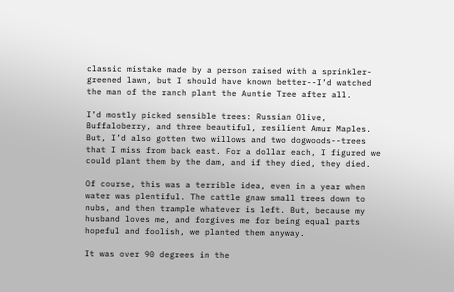classic mistake made by a person raised with a sprinkler-greened lawn, but I should have known better--I’d watched the man of the ranch plant the Auntie Tree after all.

I’d mostly picked sensible trees: Russian Olive, Buffaloberry, and three beautiful, resilient Amur Maples. But, I’d also gotten two willows and two dogwoods--trees that I miss from back east. For a dollar each, I figured we could plant them by the dam, and if they died, they died.

Of course, this was a terrible idea, even in a year when water was plentiful. The cattle gnaw small trees down to nubs, and then trample whatever is left. But, because my husband loves me, and forgives me for being equal parts hopeful and foolish, we planted them anyway.

It was over 90 degrees in the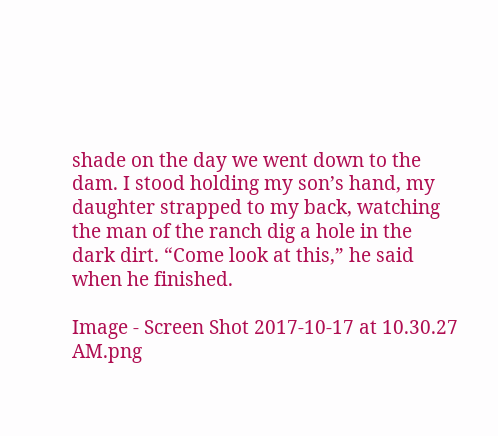shade on the day we went down to the dam. I stood holding my son’s hand, my daughter strapped to my back, watching the man of the ranch dig a hole in the dark dirt. “Come look at this,” he said when he finished.

Image - Screen Shot 2017-10-17 at 10.30.27 AM.png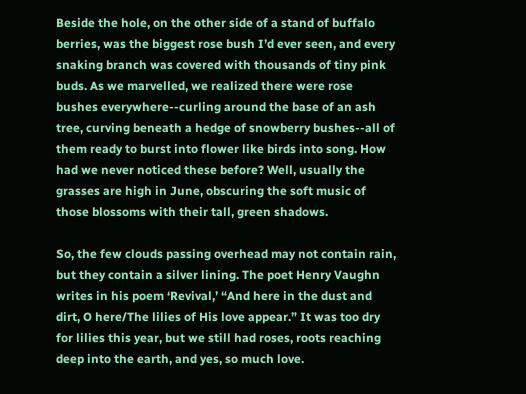Beside the hole, on the other side of a stand of buffalo berries, was the biggest rose bush I’d ever seen, and every snaking branch was covered with thousands of tiny pink buds. As we marvelled, we realized there were rose bushes everywhere--curling around the base of an ash tree, curving beneath a hedge of snowberry bushes--all of them ready to burst into flower like birds into song. How had we never noticed these before? Well, usually the grasses are high in June, obscuring the soft music of those blossoms with their tall, green shadows.

So, the few clouds passing overhead may not contain rain, but they contain a silver lining. The poet Henry Vaughn writes in his poem ‘Revival,’ “And here in the dust and dirt, O here/The lilies of His love appear.” It was too dry for lilies this year, but we still had roses, roots reaching deep into the earth, and yes, so much love.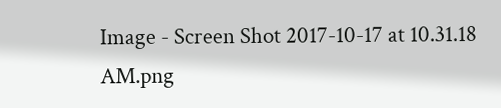Image - Screen Shot 2017-10-17 at 10.31.18 AM.png